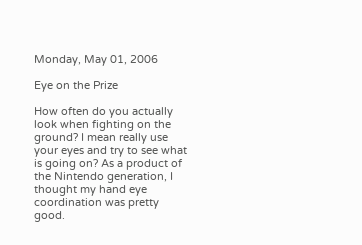Monday, May 01, 2006

Eye on the Prize

How often do you actually look when fighting on the ground? I mean really use your eyes and try to see what is going on? As a product of the Nintendo generation, I thought my hand eye coordination was pretty good.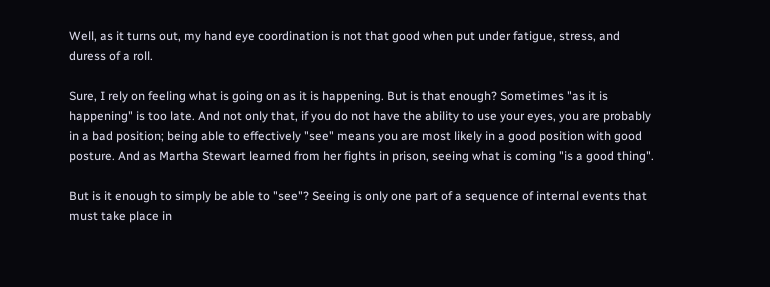Well, as it turns out, my hand eye coordination is not that good when put under fatigue, stress, and duress of a roll.

Sure, I rely on feeling what is going on as it is happening. But is that enough? Sometimes "as it is happening" is too late. And not only that, if you do not have the ability to use your eyes, you are probably in a bad position; being able to effectively "see" means you are most likely in a good position with good posture. And as Martha Stewart learned from her fights in prison, seeing what is coming "is a good thing".

But is it enough to simply be able to "see"? Seeing is only one part of a sequence of internal events that must take place in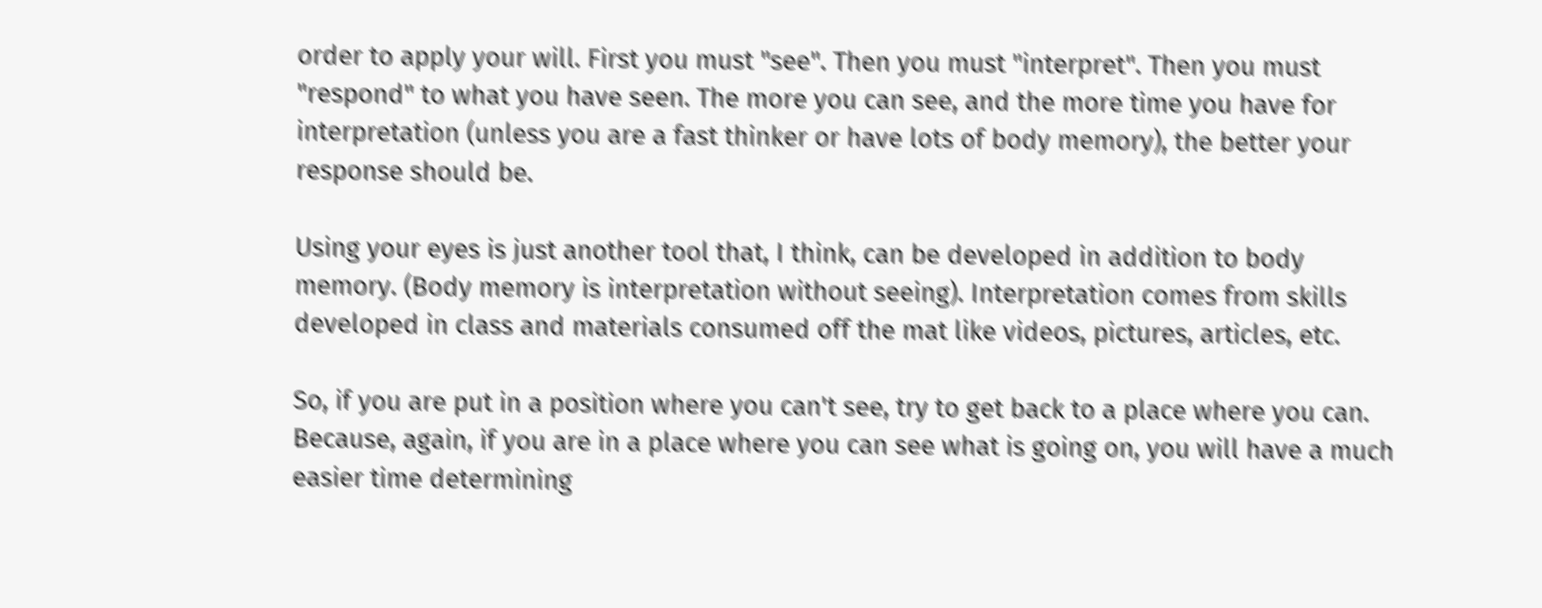order to apply your will. First you must "see". Then you must "interpret". Then you must "respond" to what you have seen. The more you can see, and the more time you have for interpretation (unless you are a fast thinker or have lots of body memory), the better your response should be.

Using your eyes is just another tool that, I think, can be developed in addition to body memory. (Body memory is interpretation without seeing). Interpretation comes from skills developed in class and materials consumed off the mat like videos, pictures, articles, etc.

So, if you are put in a position where you can't see, try to get back to a place where you can. Because, again, if you are in a place where you can see what is going on, you will have a much easier time determining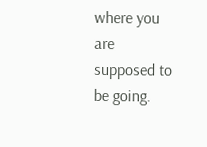where you are supposed to be going.